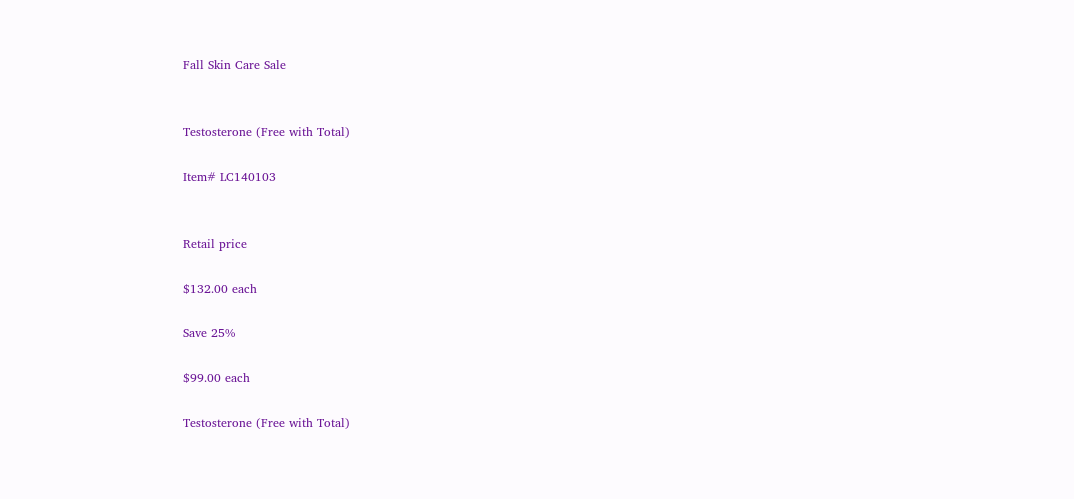Fall Skin Care Sale


Testosterone (Free with Total)

Item# LC140103


Retail price

$132.00 each

Save 25%

$99.00 each

Testosterone (Free with Total)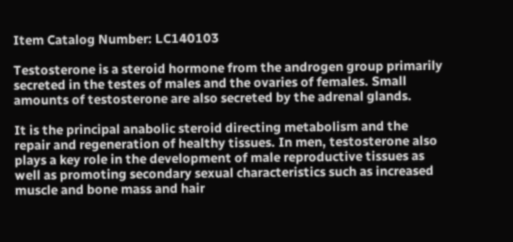Item Catalog Number: LC140103

Testosterone is a steroid hormone from the androgen group primarily secreted in the testes of males and the ovaries of females. Small amounts of testosterone are also secreted by the adrenal glands.

It is the principal anabolic steroid directing metabolism and the repair and regeneration of healthy tissues. In men, testosterone also plays a key role in the development of male reproductive tissues as well as promoting secondary sexual characteristics such as increased muscle and bone mass and hair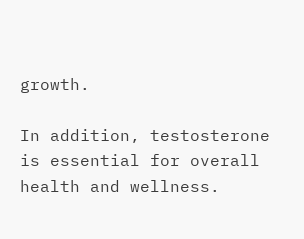growth.

In addition, testosterone is essential for overall health and wellness.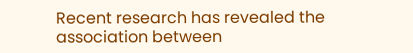Recent research has revealed the association between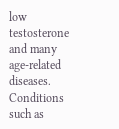low testosterone and many age-related diseases. Conditions such as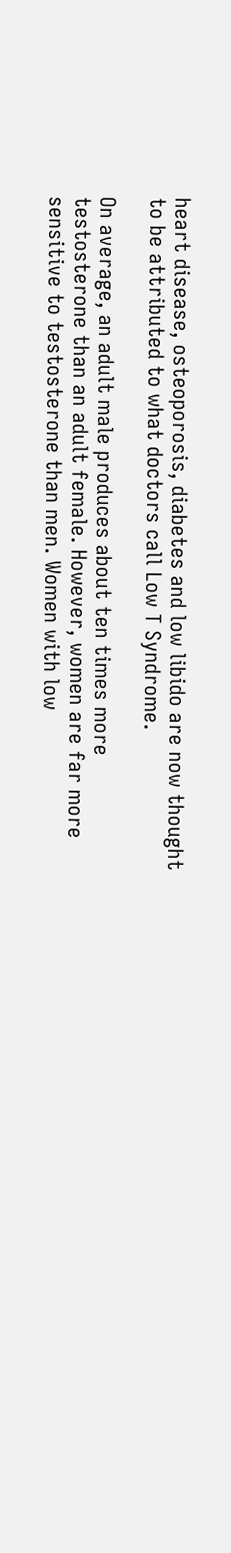heart disease, osteoporosis, diabetes and low libido are now thought to be attributed to what doctors call Low T Syndrome.

On average, an adult male produces about ten times more testosterone than an adult female. However, women are far more sensitive to testosterone than men. Women with low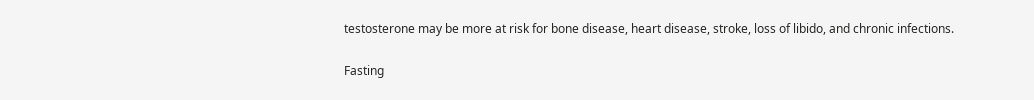testosterone may be more at risk for bone disease, heart disease, stroke, loss of libido, and chronic infections.

Fasting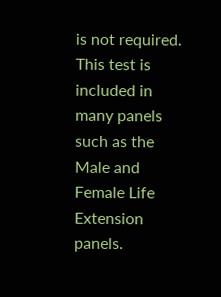is not required. This test is included in many panels such as the Male and Female Life Extension panels.